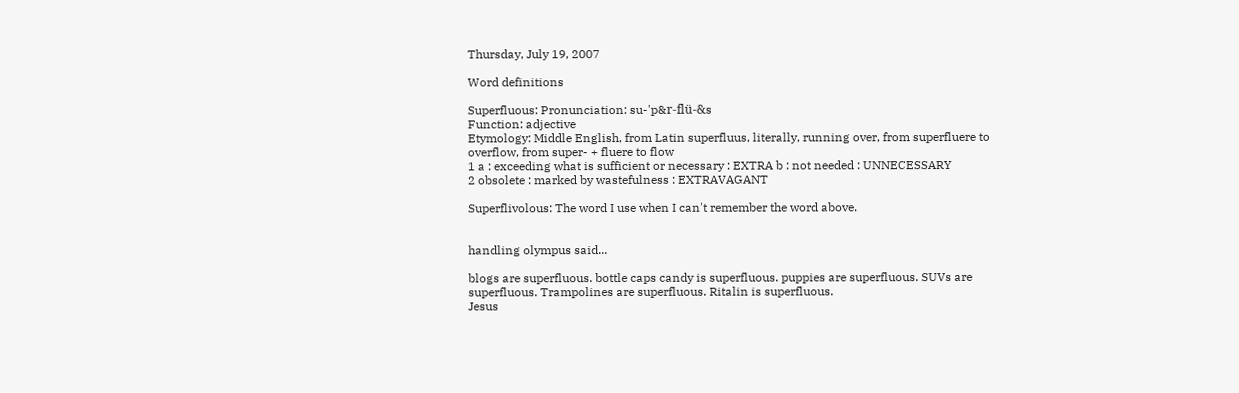Thursday, July 19, 2007

Word definitions

Superfluous: Pronunciation: su-'p&r-flü-&s
Function: adjective
Etymology: Middle English, from Latin superfluus, literally, running over, from superfluere to overflow, from super- + fluere to flow
1 a : exceeding what is sufficient or necessary : EXTRA b : not needed : UNNECESSARY
2 obsolete : marked by wastefulness : EXTRAVAGANT

Superflivolous: The word I use when I can't remember the word above.


handling olympus said...

blogs are superfluous. bottle caps candy is superfluous. puppies are superfluous. SUVs are superfluous. Trampolines are superfluous. Ritalin is superfluous.
Jesus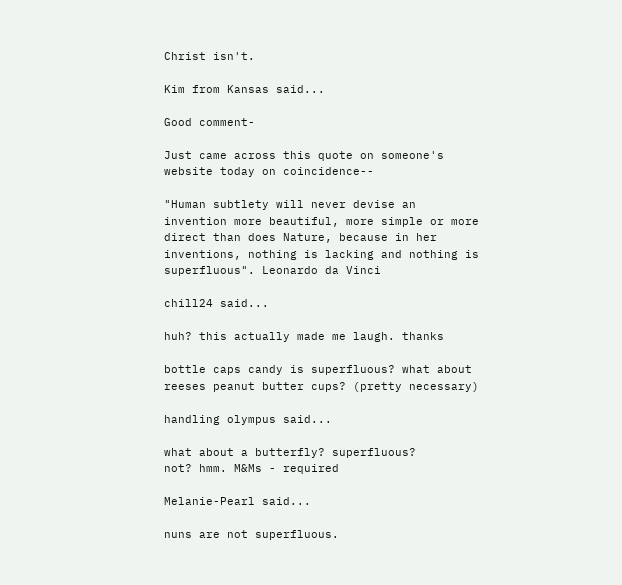Christ isn't.

Kim from Kansas said...

Good comment-

Just came across this quote on someone's website today on coincidence--

"Human subtlety will never devise an invention more beautiful, more simple or more direct than does Nature, because in her inventions, nothing is lacking and nothing is superfluous". Leonardo da Vinci

chill24 said...

huh? this actually made me laugh. thanks

bottle caps candy is superfluous? what about reeses peanut butter cups? (pretty necessary)

handling olympus said...

what about a butterfly? superfluous?
not? hmm. M&Ms - required

Melanie-Pearl said...

nuns are not superfluous.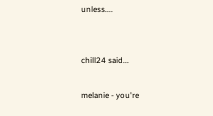unless....


chill24 said...

melanie - you're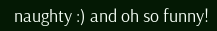naughty :) and oh so funny!